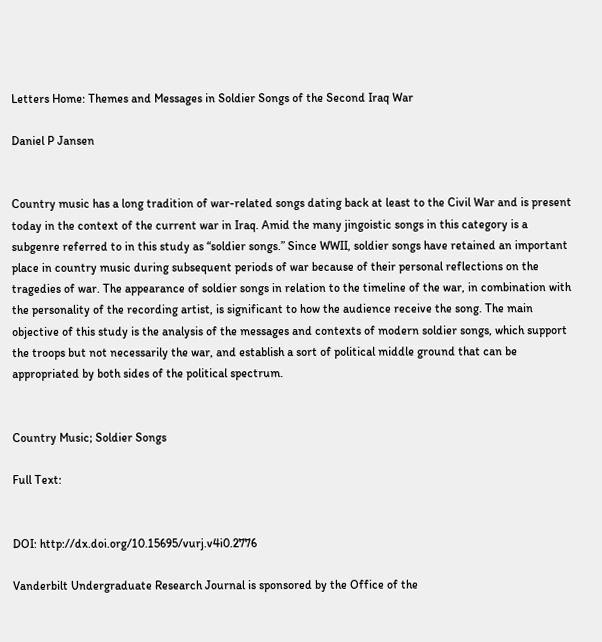Letters Home: Themes and Messages in Soldier Songs of the Second Iraq War

Daniel P Jansen


Country music has a long tradition of war-related songs dating back at least to the Civil War and is present today in the context of the current war in Iraq. Amid the many jingoistic songs in this category is a subgenre referred to in this study as “soldier songs.” Since WWII, soldier songs have retained an important place in country music during subsequent periods of war because of their personal reflections on the tragedies of war. The appearance of soldier songs in relation to the timeline of the war, in combination with the personality of the recording artist, is significant to how the audience receive the song. The main objective of this study is the analysis of the messages and contexts of modern soldier songs, which support the troops but not necessarily the war, and establish a sort of political middle ground that can be appropriated by both sides of the political spectrum.


Country Music; Soldier Songs

Full Text:


DOI: http://dx.doi.org/10.15695/vurj.v4i0.2776

Vanderbilt Undergraduate Research Journal is sponsored by the Office of the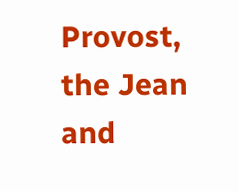Provost, the Jean and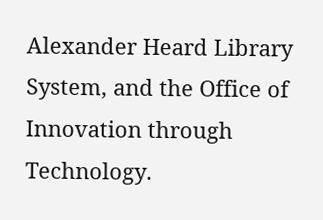Alexander Heard Library System, and the Office of Innovation through Technology.